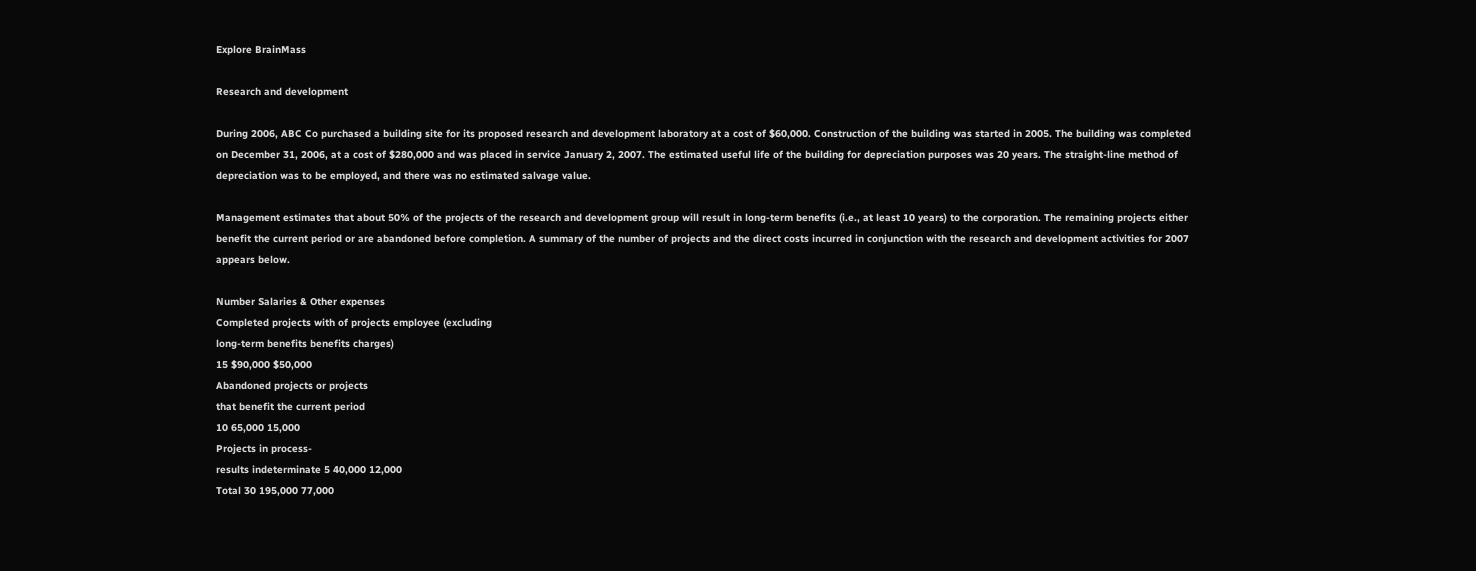Explore BrainMass

Research and development

During 2006, ABC Co purchased a building site for its proposed research and development laboratory at a cost of $60,000. Construction of the building was started in 2005. The building was completed on December 31, 2006, at a cost of $280,000 and was placed in service January 2, 2007. The estimated useful life of the building for depreciation purposes was 20 years. The straight-line method of depreciation was to be employed, and there was no estimated salvage value.

Management estimates that about 50% of the projects of the research and development group will result in long-term benefits (i.e., at least 10 years) to the corporation. The remaining projects either benefit the current period or are abandoned before completion. A summary of the number of projects and the direct costs incurred in conjunction with the research and development activities for 2007 appears below.

Number Salaries & Other expenses
Completed projects with of projects employee (excluding
long-term benefits benefits charges)
15 $90,000 $50,000
Abandoned projects or projects
that benefit the current period
10 65,000 15,000
Projects in process-
results indeterminate 5 40,000 12,000
Total 30 195,000 77,000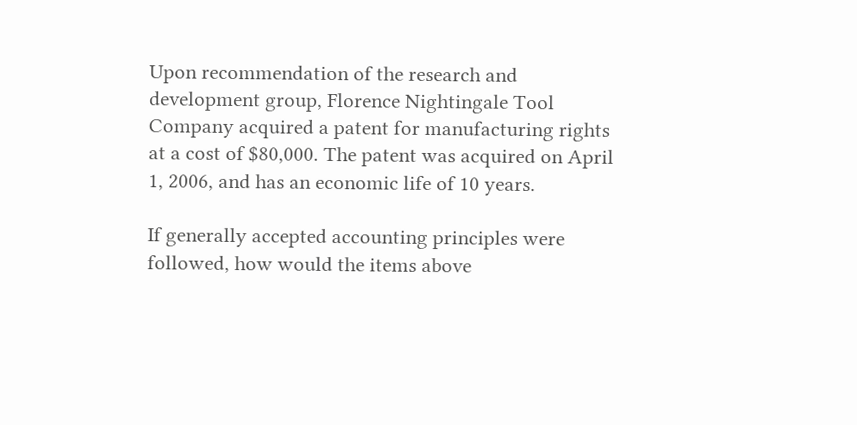Upon recommendation of the research and development group, Florence Nightingale Tool Company acquired a patent for manufacturing rights at a cost of $80,000. The patent was acquired on April 1, 2006, and has an economic life of 10 years.

If generally accepted accounting principles were followed, how would the items above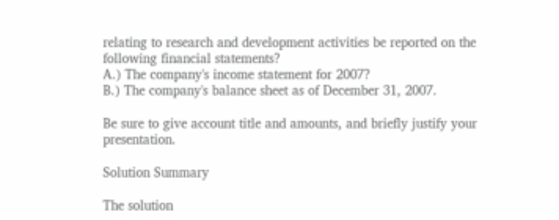relating to research and development activities be reported on the following financial statements?
A.) The company's income statement for 2007?
B.) The company's balance sheet as of December 31, 2007.

Be sure to give account title and amounts, and briefly justify your presentation.

Solution Summary

The solution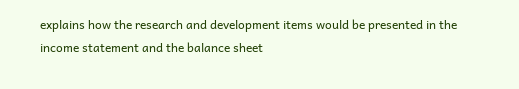explains how the research and development items would be presented in the income statement and the balance sheet